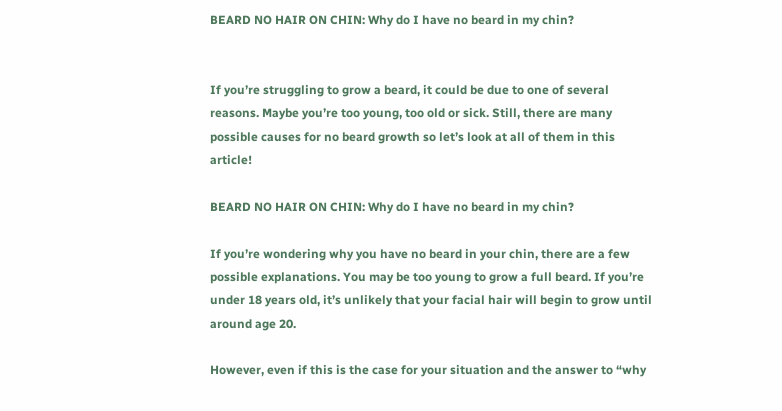BEARD NO HAIR ON CHIN: Why do I have no beard in my chin?


If you’re struggling to grow a beard, it could be due to one of several reasons. Maybe you’re too young, too old or sick. Still, there are many possible causes for no beard growth so let’s look at all of them in this article!

BEARD NO HAIR ON CHIN: Why do I have no beard in my chin?

If you’re wondering why you have no beard in your chin, there are a few possible explanations. You may be too young to grow a full beard. If you’re under 18 years old, it’s unlikely that your facial hair will begin to grow until around age 20.

However, even if this is the case for your situation and the answer to “why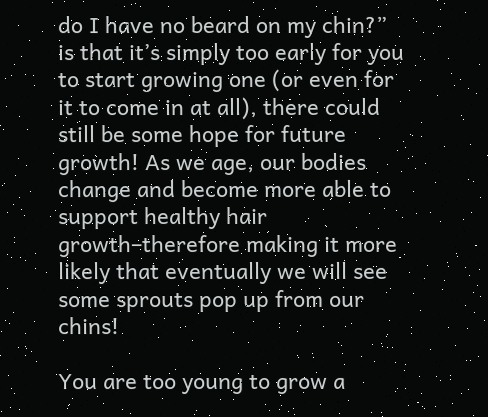do I have no beard on my chin?” is that it’s simply too early for you to start growing one (or even for it to come in at all), there could still be some hope for future growth! As we age, our bodies change and become more able to support healthy hair growth–therefore making it more likely that eventually we will see some sprouts pop up from our chins!

You are too young to grow a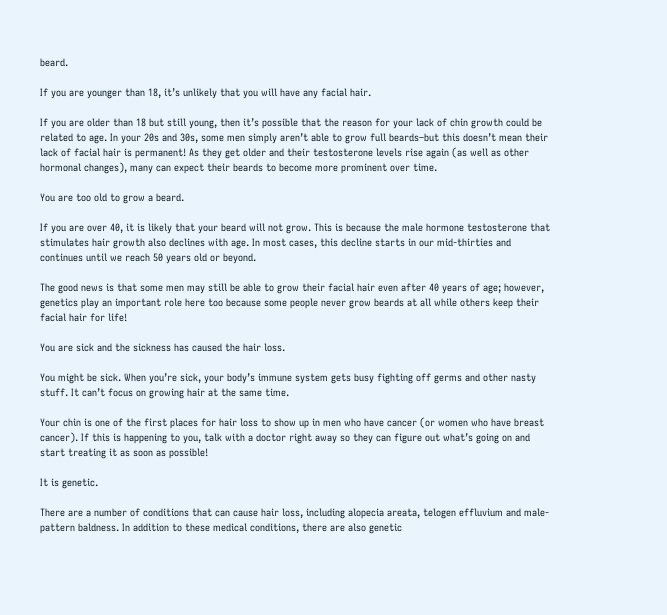beard.

If you are younger than 18, it’s unlikely that you will have any facial hair.

If you are older than 18 but still young, then it’s possible that the reason for your lack of chin growth could be related to age. In your 20s and 30s, some men simply aren’t able to grow full beards–but this doesn’t mean their lack of facial hair is permanent! As they get older and their testosterone levels rise again (as well as other hormonal changes), many can expect their beards to become more prominent over time.

You are too old to grow a beard.

If you are over 40, it is likely that your beard will not grow. This is because the male hormone testosterone that stimulates hair growth also declines with age. In most cases, this decline starts in our mid-thirties and continues until we reach 50 years old or beyond.

The good news is that some men may still be able to grow their facial hair even after 40 years of age; however, genetics play an important role here too because some people never grow beards at all while others keep their facial hair for life!

You are sick and the sickness has caused the hair loss.

You might be sick. When you’re sick, your body’s immune system gets busy fighting off germs and other nasty stuff. It can’t focus on growing hair at the same time.

Your chin is one of the first places for hair loss to show up in men who have cancer (or women who have breast cancer). If this is happening to you, talk with a doctor right away so they can figure out what’s going on and start treating it as soon as possible!

It is genetic.

There are a number of conditions that can cause hair loss, including alopecia areata, telogen effluvium and male-pattern baldness. In addition to these medical conditions, there are also genetic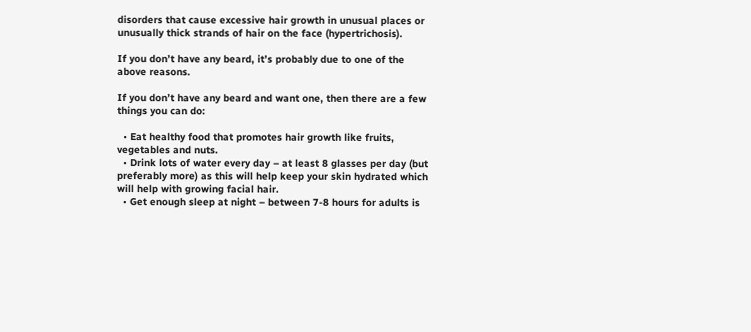disorders that cause excessive hair growth in unusual places or unusually thick strands of hair on the face (hypertrichosis).

If you don’t have any beard, it’s probably due to one of the above reasons.

If you don’t have any beard and want one, then there are a few things you can do:

  • Eat healthy food that promotes hair growth like fruits, vegetables and nuts.
  • Drink lots of water every day – at least 8 glasses per day (but preferably more) as this will help keep your skin hydrated which will help with growing facial hair.
  • Get enough sleep at night – between 7-8 hours for adults is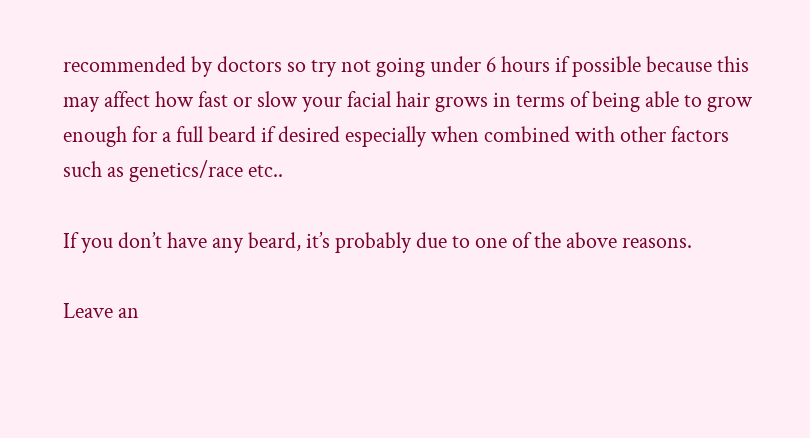recommended by doctors so try not going under 6 hours if possible because this may affect how fast or slow your facial hair grows in terms of being able to grow enough for a full beard if desired especially when combined with other factors such as genetics/race etc..

If you don’t have any beard, it’s probably due to one of the above reasons.

Leave an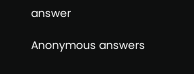answer

Anonymous answers